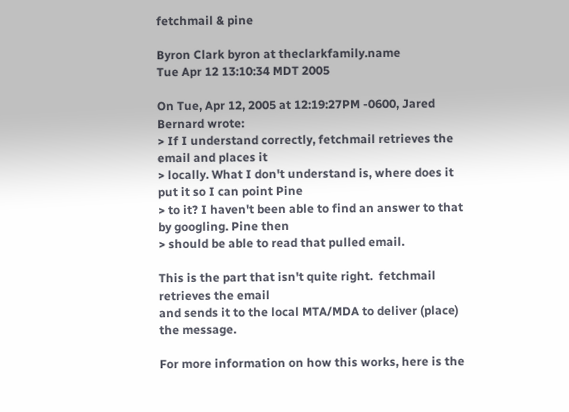fetchmail & pine

Byron Clark byron at theclarkfamily.name
Tue Apr 12 13:10:34 MDT 2005

On Tue, Apr 12, 2005 at 12:19:27PM -0600, Jared Bernard wrote:
> If I understand correctly, fetchmail retrieves the email and places it
> locally. What I don't understand is, where does it put it so I can point Pine
> to it? I haven't been able to find an answer to that by googling. Pine then
> should be able to read that pulled email.

This is the part that isn't quite right.  fetchmail retrieves the email
and sends it to the local MTA/MDA to deliver (place) the message.

For more information on how this works, here is the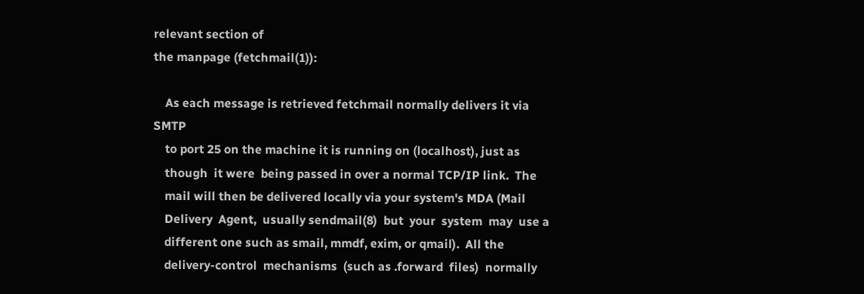relevant section of
the manpage (fetchmail(1)):

    As each message is retrieved fetchmail normally delivers it via SMTP
    to port 25 on the machine it is running on (localhost), just as
    though  it were  being passed in over a normal TCP/IP link.  The
    mail will then be delivered locally via your system's MDA (Mail
    Delivery  Agent,  usually sendmail(8)  but  your  system  may  use a
    different one such as smail, mmdf, exim, or qmail).  All the
    delivery-control  mechanisms  (such as .forward  files)  normally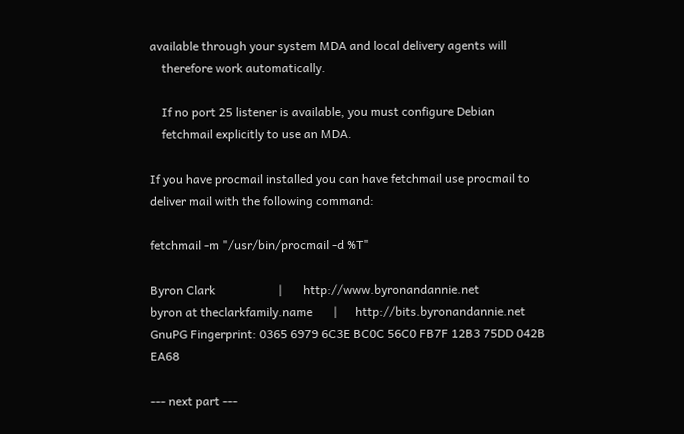available through your system MDA and local delivery agents will
    therefore work automatically.

    If no port 25 listener is available, you must configure Debian
    fetchmail explicitly to use an MDA.

If you have procmail installed you can have fetchmail use procmail to
deliver mail with the following command:

fetchmail -m "/usr/bin/procmail -d %T"

Byron Clark                     |       http://www.byronandannie.net
byron at theclarkfamily.name       |      http://bits.byronandannie.net
GnuPG Fingerprint: 0365 6979 6C3E BC0C 56C0 FB7F 12B3 75DD 042B EA68

--- next part ---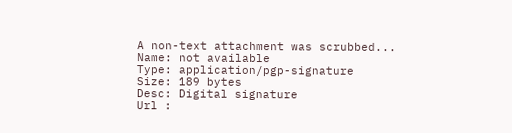A non-text attachment was scrubbed...
Name: not available
Type: application/pgp-signature
Size: 189 bytes
Desc: Digital signature
Url :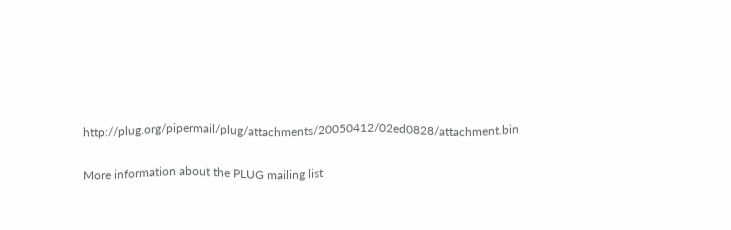http://plug.org/pipermail/plug/attachments/20050412/02ed0828/attachment.bin

More information about the PLUG mailing list